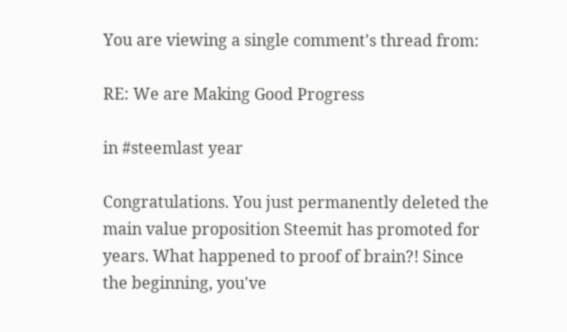You are viewing a single comment's thread from:

RE: We are Making Good Progress

in #steemlast year

Congratulations. You just permanently deleted the main value proposition Steemit has promoted for years. What happened to proof of brain?! Since the beginning, you've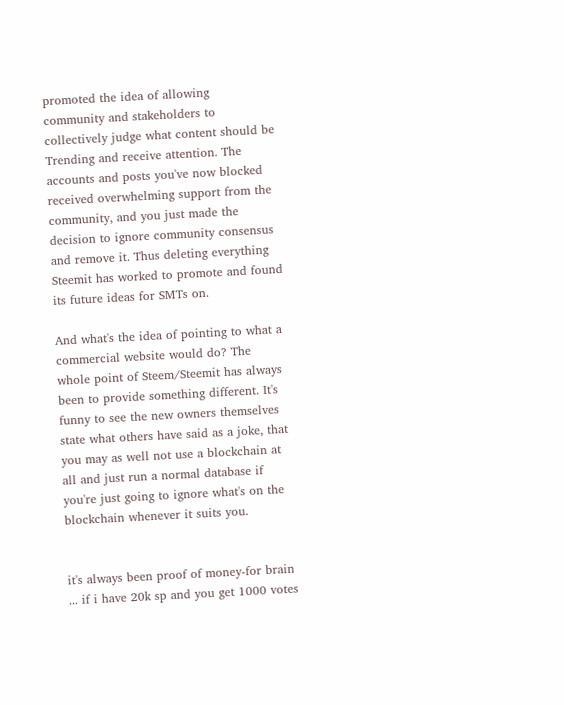promoted the idea of allowing community and stakeholders to collectively judge what content should be Trending and receive attention. The accounts and posts you've now blocked received overwhelming support from the community, and you just made the decision to ignore community consensus and remove it. Thus deleting everything Steemit has worked to promote and found its future ideas for SMTs on.

And what's the idea of pointing to what a commercial website would do? The whole point of Steem/Steemit has always been to provide something different. It's funny to see the new owners themselves state what others have said as a joke, that you may as well not use a blockchain at all and just run a normal database if you're just going to ignore what's on the blockchain whenever it suits you.


it's always been proof of money-for brain ... if i have 20k sp and you get 1000 votes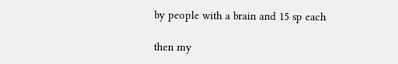by people with a brain and 15 sp each

then my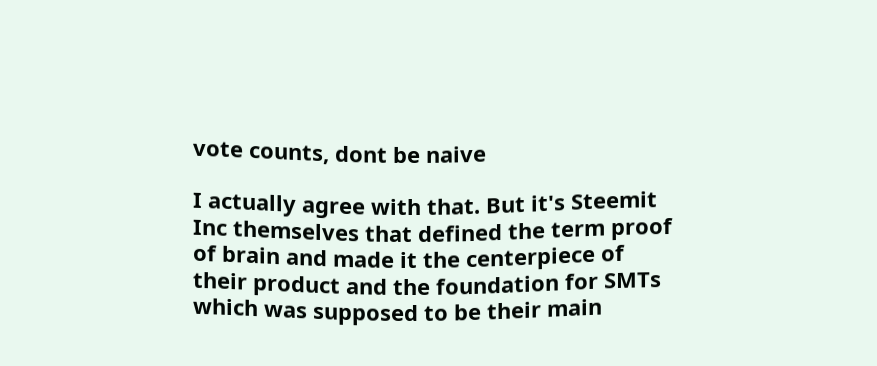vote counts, dont be naive

I actually agree with that. But it's Steemit Inc themselves that defined the term proof of brain and made it the centerpiece of their product and the foundation for SMTs which was supposed to be their main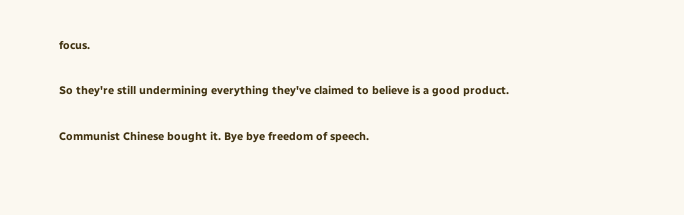focus.

So they're still undermining everything they've claimed to believe is a good product.

Communist Chinese bought it. Bye bye freedom of speech.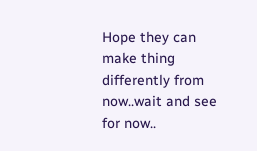Hope they can make thing differently from now..wait and see for now..